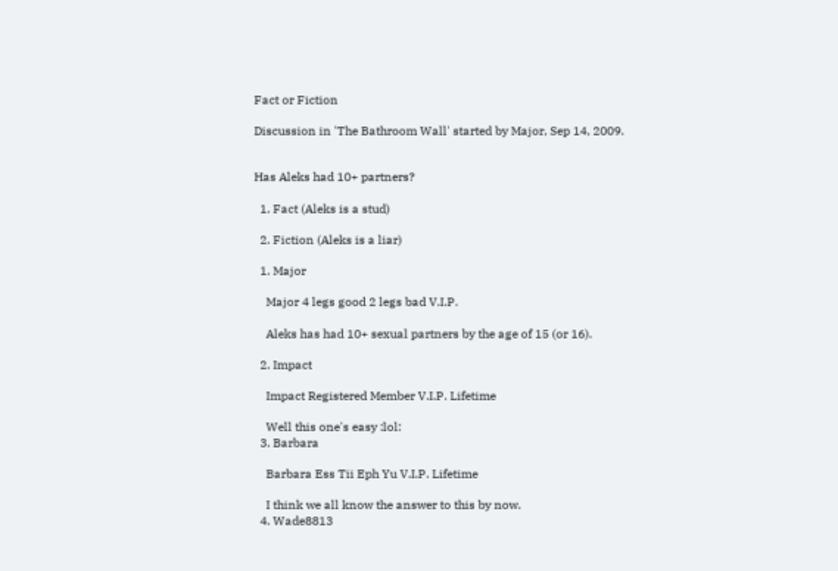Fact or Fiction

Discussion in 'The Bathroom Wall' started by Major, Sep 14, 2009.


Has Aleks had 10+ partners?

  1. Fact (Aleks is a stud)

  2. Fiction (Aleks is a liar)

  1. Major

    Major 4 legs good 2 legs bad V.I.P.

    Aleks has had 10+ sexual partners by the age of 15 (or 16).

  2. Impact

    Impact Registered Member V.I.P. Lifetime

    Well this one's easy :lol:
  3. Barbara

    Barbara Ess Tii Eph Yu V.I.P. Lifetime

    I think we all know the answer to this by now.
  4. Wade8813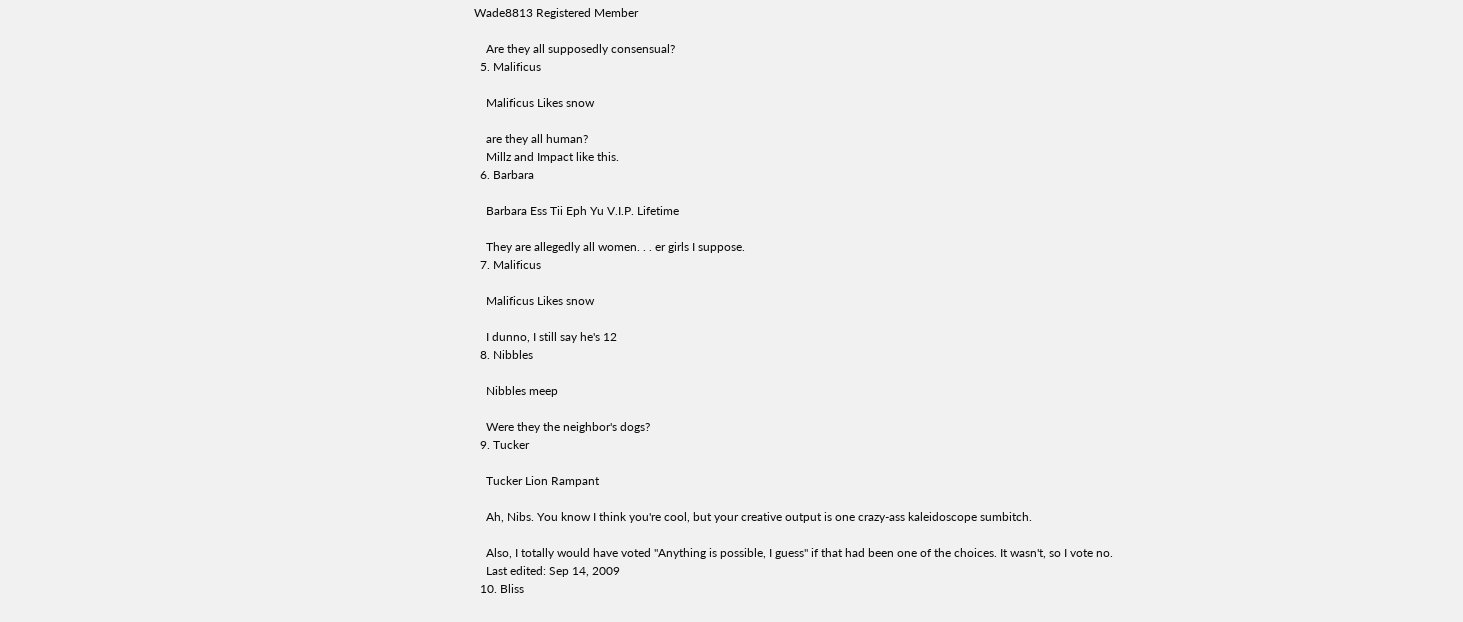Wade8813 Registered Member

    Are they all supposedly consensual?
  5. Malificus

    Malificus Likes snow

    are they all human?
    Millz and Impact like this.
  6. Barbara

    Barbara Ess Tii Eph Yu V.I.P. Lifetime

    They are allegedly all women. . . er girls I suppose.
  7. Malificus

    Malificus Likes snow

    I dunno, I still say he's 12
  8. Nibbles

    Nibbles meep

    Were they the neighbor's dogs?
  9. Tucker

    Tucker Lion Rampant

    Ah, Nibs. You know I think you're cool, but your creative output is one crazy-ass kaleidoscope sumbitch.

    Also, I totally would have voted "Anything is possible, I guess" if that had been one of the choices. It wasn't, so I vote no.
    Last edited: Sep 14, 2009
  10. Bliss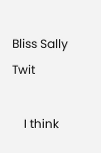Bliss Sally Twit

    I think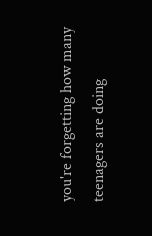you're forgetting how many teenagers are doing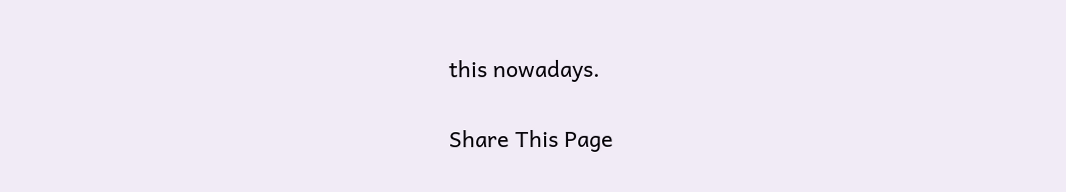this nowadays.

Share This Page